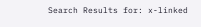Search Results for: x-linked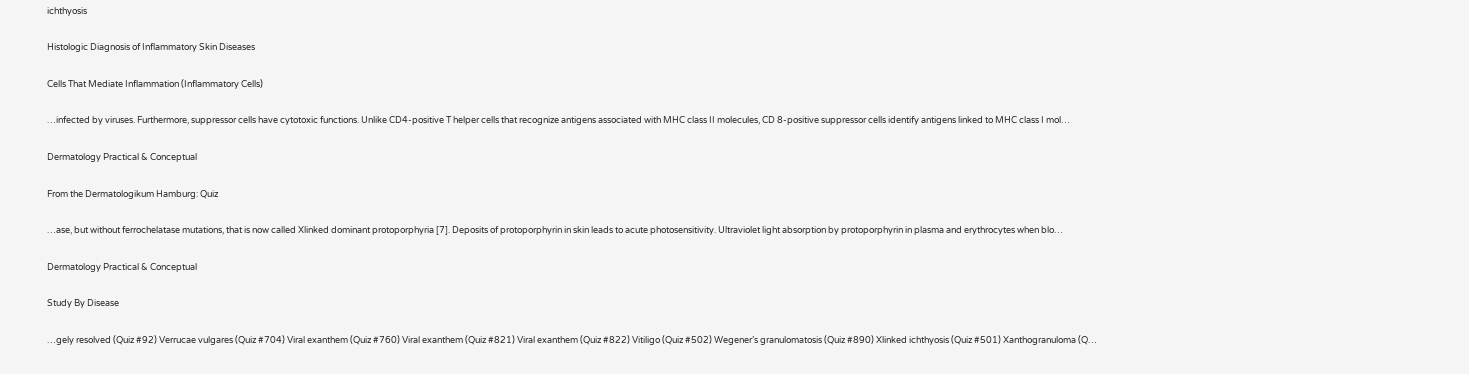ichthyosis

Histologic Diagnosis of Inflammatory Skin Diseases

Cells That Mediate Inflammation (Inflammatory Cells)

…infected by viruses. Furthermore, suppressor cells have cytotoxic functions. Unlike CD4-positive T helper cells that recognize antigens associated with MHC class II molecules, CD 8-positive suppressor cells identify antigens linked to MHC class I mol…

Dermatology Practical & Conceptual

From the Dermatologikum Hamburg: Quiz

…ase, but without ferrochelatase mutations, that is now called Xlinked dominant protoporphyria [7]. Deposits of protoporphyrin in skin leads to acute photosensitivity. Ultraviolet light absorption by protoporphyrin in plasma and erythrocytes when blo…

Dermatology Practical & Conceptual

Study By Disease

…gely resolved (Quiz #92) Verrucae vulgares (Quiz #704) Viral exanthem (Quiz #760) Viral exanthem (Quiz #821) Viral exanthem (Quiz #822) Vitiligo (Quiz #502) Wegener’s granulomatosis (Quiz #890) Xlinked ichthyosis (Quiz #501) Xanthogranuloma (Q…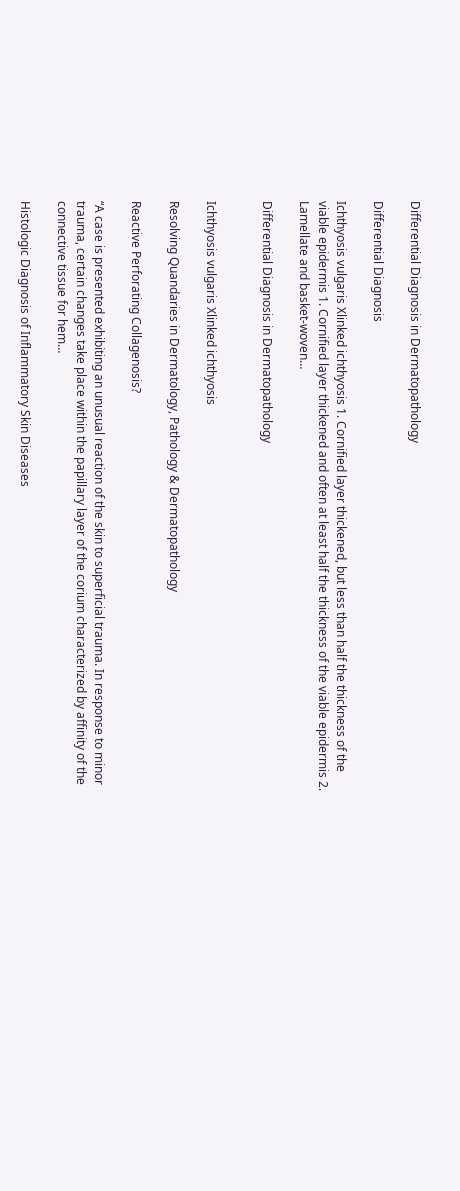Differential Diagnosis in Dermatopathology

Differential Diagnosis

Ichthyosis vulgaris Xlinked ichthyosis 1. Cornified layer thickened, but less than half the thickness of the viable epidermis 1. Cornified layer thickened and often at least half the thickness of the viable epidermis 2. Lamellate and basket-woven…

Differential Diagnosis in Dermatopathology


Ichthyosis vulgaris Xlinked ichthyosis

Resolving Quandaries in Dermatology, Pathology & Dermatopathology

Reactive Perforating Collagenosis?

“A case is presented exhibiting an unusual reaction of the skin to superficial trauma. In response to minor trauma, certain changes take place within the papillary layer of the corium characterized by affinity of the connective tissue for hem…

Histologic Diagnosis of Inflammatory Skin Diseases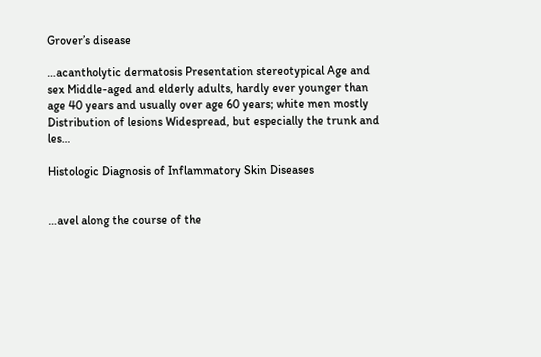Grover’s disease

…acantholytic dermatosis Presentation stereotypical Age and sex Middle-aged and elderly adults, hardly ever younger than age 40 years and usually over age 60 years; white men mostly Distribution of lesions Widespread, but especially the trunk and les…

Histologic Diagnosis of Inflammatory Skin Diseases


…avel along the course of the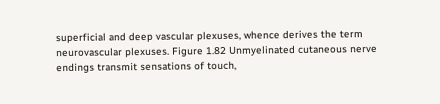superficial and deep vascular plexuses, whence derives the term neurovascular plexuses. Figure 1.82 Unmyelinated cutaneous nerve endings transmit sensations of touch,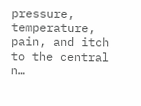pressure, temperature, pain, and itch to the central n…